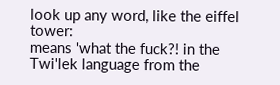look up any word, like the eiffel tower:
means 'what the fuck?! in the Twi'lek language from the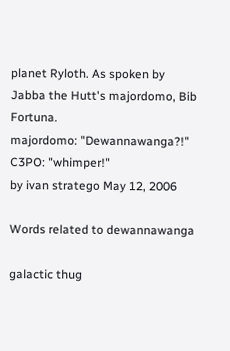planet Ryloth. As spoken by Jabba the Hutt's majordomo, Bib Fortuna.
majordomo: "Dewannawanga?!"
C3PO: "whimper!"
by ivan stratego May 12, 2006

Words related to dewannawanga

galactic thug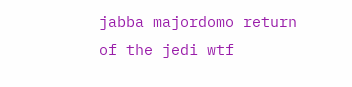jabba majordomo return of the jedi wtf